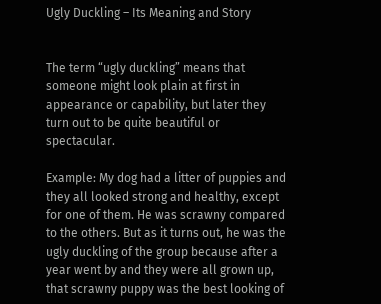Ugly Duckling – Its Meaning and Story


The term “ugly duckling” means that someone might look plain at first in appearance or capability, but later they turn out to be quite beautiful or spectacular.

Example: My dog had a litter of puppies and they all looked strong and healthy, except for one of them. He was scrawny compared to the others. But as it turns out, he was the ugly duckling of the group because after a year went by and they were all grown up, that scrawny puppy was the best looking of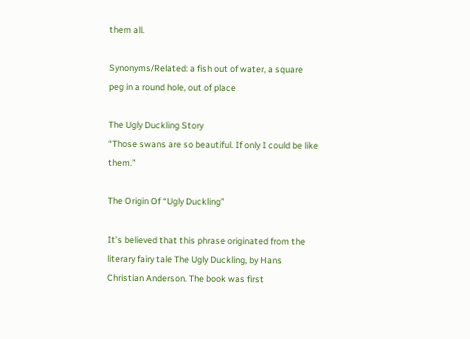them all.

Synonyms/Related: a fish out of water, a square peg in a round hole, out of place

The Ugly Duckling Story
“Those swans are so beautiful. If only I could be like them.”

The Origin Of “Ugly Duckling”

It’s believed that this phrase originated from the literary fairy tale The Ugly Duckling, by Hans Christian Anderson. The book was first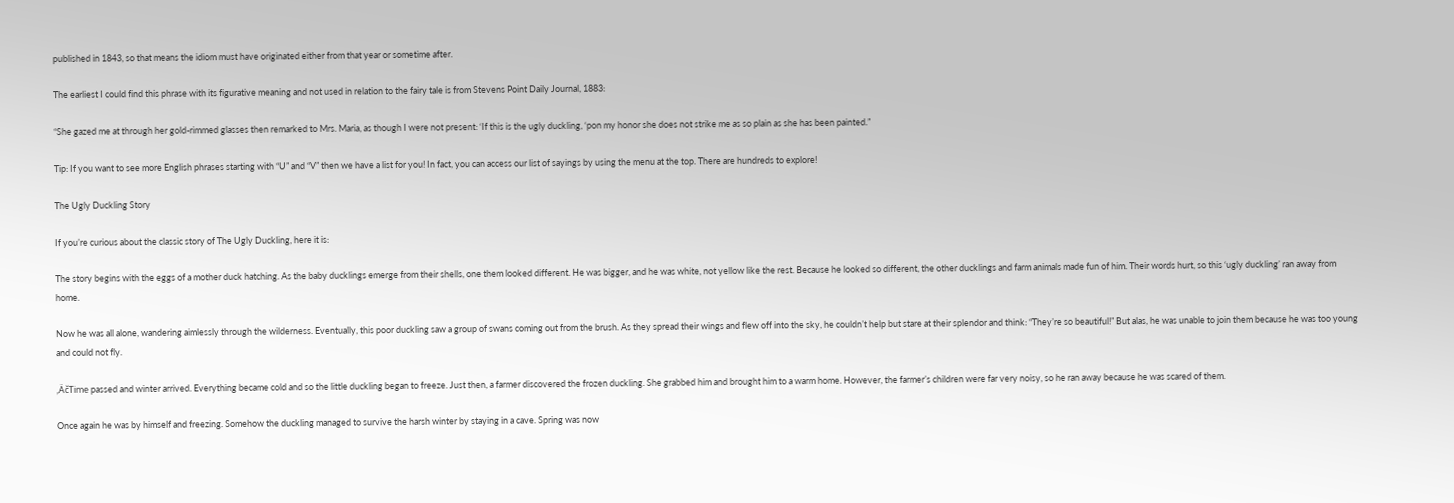published in 1843, so that means the idiom must have originated either from that year or sometime after.

The earliest I could find this phrase with its figurative meaning and not used in relation to the fairy tale is from Stevens Point Daily Journal, 1883:

“She gazed me at through her gold-rimmed glasses then remarked to Mrs. Maria, as though I were not present: ‘If this is the ugly duckling, ‘pon my honor she does not strike me as so plain as she has been painted.”

Tip: If you want to see more English phrases starting with “U” and “V” then we have a list for you! In fact, you can access our list of sayings by using the menu at the top. There are hundreds to explore!

The Ugly Duckling Story

If you’re curious about the classic story of The Ugly Duckling, here it is:

The story begins with the eggs of a mother duck hatching. As the baby ducklings emerge from their shells, one them looked different. He was bigger, and he was white, not yellow like the rest. Because he looked so different, the other ducklings and farm animals made fun of him. Their words hurt, so this ‘ugly duckling’ ran away from home.

Now he was all alone, wandering aimlessly through the wilderness. Eventually, this poor duckling saw a group of swans coming out from the brush. As they spread their wings and flew off into the sky, he couldn’t help but stare at their splendor and think: “They’re so beautiful!” But alas, he was unable to join them because he was too young and could not fly.

‚ÄčTime passed and winter arrived. Everything became cold and so the little duckling began to freeze. Just then, a farmer discovered the frozen duckling. She grabbed him and brought him to a warm home. However, the farmer’s children were far very noisy, so he ran away because he was scared of them.

Once again he was by himself and freezing. Somehow the duckling managed to survive the harsh winter by staying in a cave. Spring was now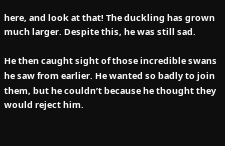here, and look at that! The duckling has grown much larger. Despite this, he was still sad.

He then caught sight of those incredible swans he saw from earlier. He wanted so badly to join them, but he couldn’t because he thought they would reject him.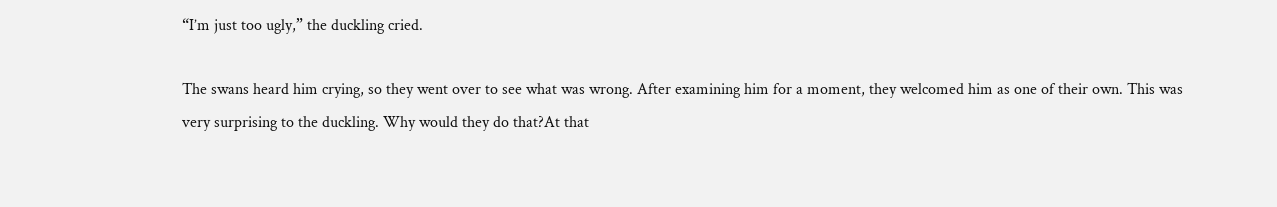“I’m just too ugly,” the duckling cried.

The swans heard him crying, so they went over to see what was wrong. After examining him for a moment, they welcomed him as one of their own. This was very surprising to the duckling. Why would they do that?At that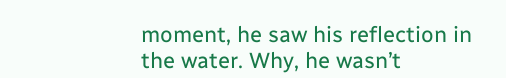moment, he saw his reflection in the water. Why, he wasn’t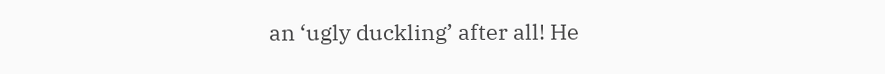an ‘ugly duckling’ after all! He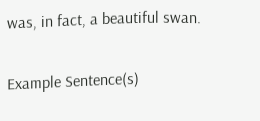was, in fact, a beautiful swan.

Example Sentence(s)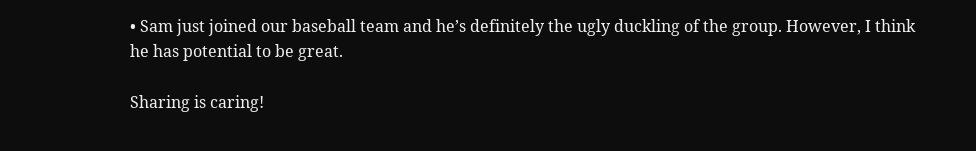• Sam just joined our baseball team and he’s definitely the ugly duckling of the group. However, I think he has potential to be great.

Sharing is caring!